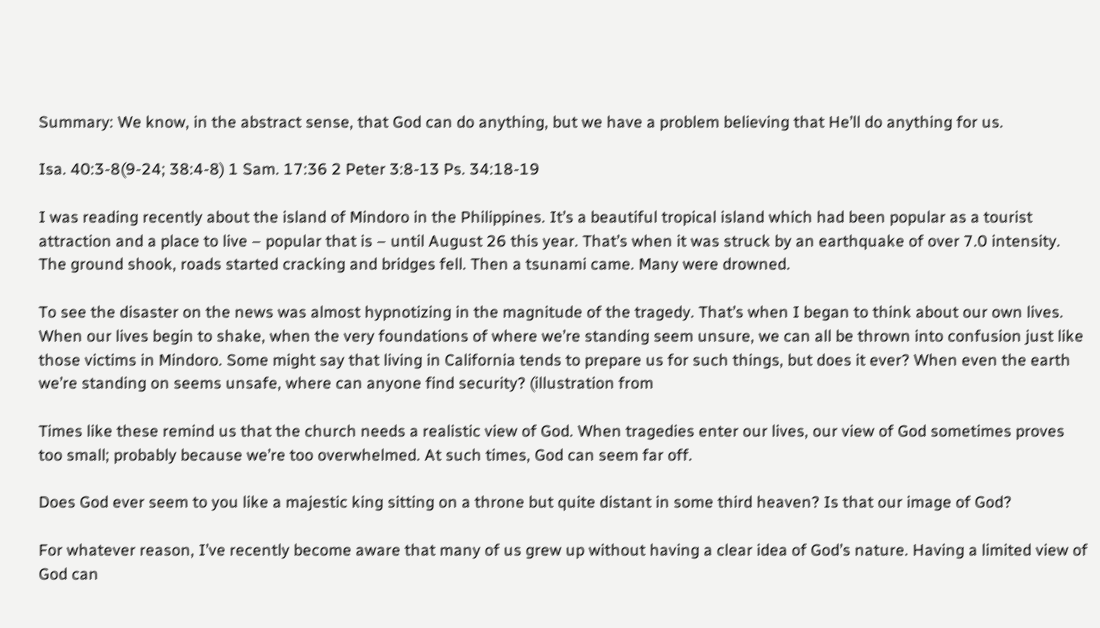Summary: We know, in the abstract sense, that God can do anything, but we have a problem believing that He’ll do anything for us.

Isa. 40:3-8(9-24; 38:4-8) 1 Sam. 17:36 2 Peter 3:8-13 Ps. 34:18-19

I was reading recently about the island of Mindoro in the Philippines. It’s a beautiful tropical island which had been popular as a tourist attraction and a place to live – popular that is – until August 26 this year. That’s when it was struck by an earthquake of over 7.0 intensity. The ground shook, roads started cracking and bridges fell. Then a tsunami came. Many were drowned.

To see the disaster on the news was almost hypnotizing in the magnitude of the tragedy. That’s when I began to think about our own lives. When our lives begin to shake, when the very foundations of where we’re standing seem unsure, we can all be thrown into confusion just like those victims in Mindoro. Some might say that living in California tends to prepare us for such things, but does it ever? When even the earth we’re standing on seems unsafe, where can anyone find security? (illustration from

Times like these remind us that the church needs a realistic view of God. When tragedies enter our lives, our view of God sometimes proves too small; probably because we’re too overwhelmed. At such times, God can seem far off.

Does God ever seem to you like a majestic king sitting on a throne but quite distant in some third heaven? Is that our image of God?

For whatever reason, I’ve recently become aware that many of us grew up without having a clear idea of God’s nature. Having a limited view of God can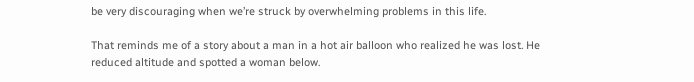be very discouraging when we’re struck by overwhelming problems in this life.

That reminds me of a story about a man in a hot air balloon who realized he was lost. He reduced altitude and spotted a woman below.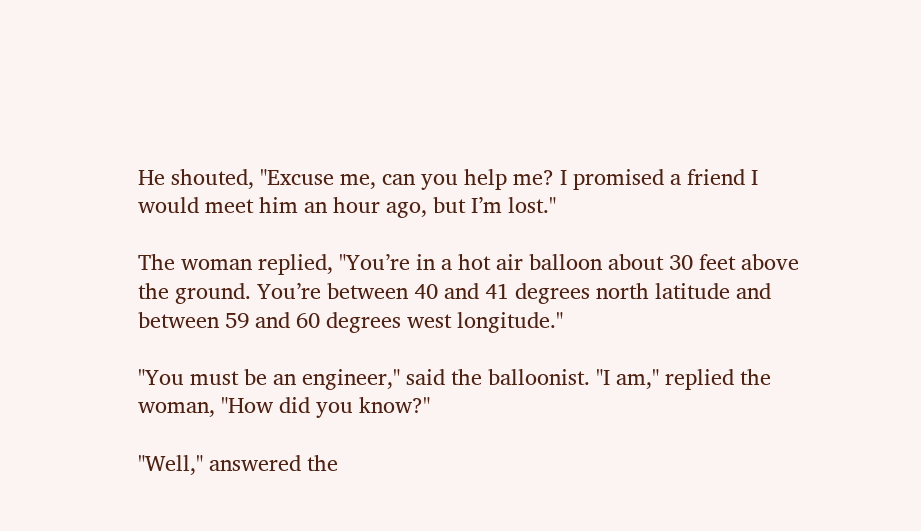He shouted, "Excuse me, can you help me? I promised a friend I would meet him an hour ago, but I’m lost."

The woman replied, "You’re in a hot air balloon about 30 feet above the ground. You’re between 40 and 41 degrees north latitude and between 59 and 60 degrees west longitude."

"You must be an engineer," said the balloonist. "I am," replied the woman, "How did you know?"

"Well," answered the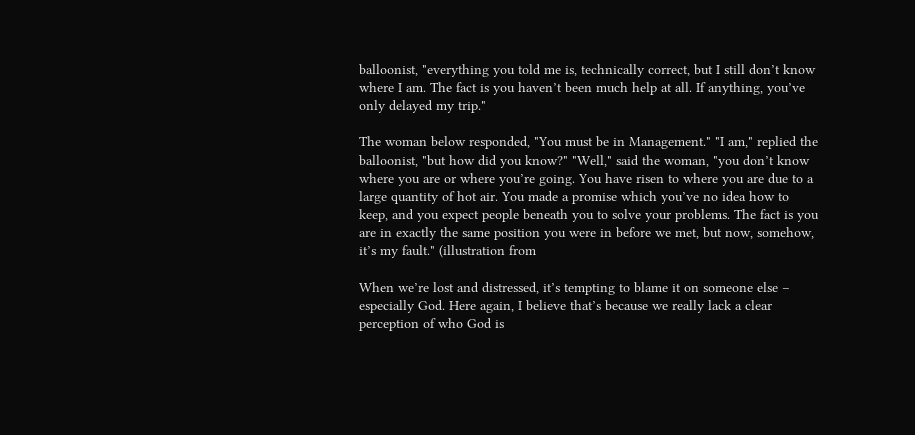balloonist, "everything you told me is, technically correct, but I still don’t know where I am. The fact is you haven’t been much help at all. If anything, you’ve only delayed my trip."

The woman below responded, "You must be in Management." "I am," replied the balloonist, "but how did you know?" "Well," said the woman, "you don’t know where you are or where you’re going. You have risen to where you are due to a large quantity of hot air. You made a promise which you’ve no idea how to keep, and you expect people beneath you to solve your problems. The fact is you are in exactly the same position you were in before we met, but now, somehow, it’s my fault." (illustration from

When we’re lost and distressed, it’s tempting to blame it on someone else – especially God. Here again, I believe that’s because we really lack a clear perception of who God is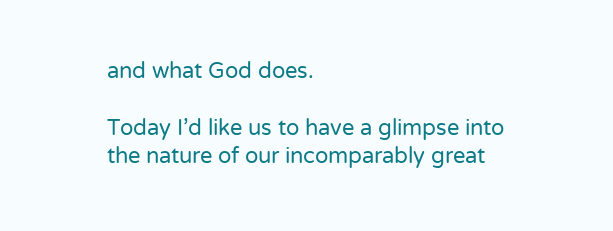and what God does.

Today I’d like us to have a glimpse into the nature of our incomparably great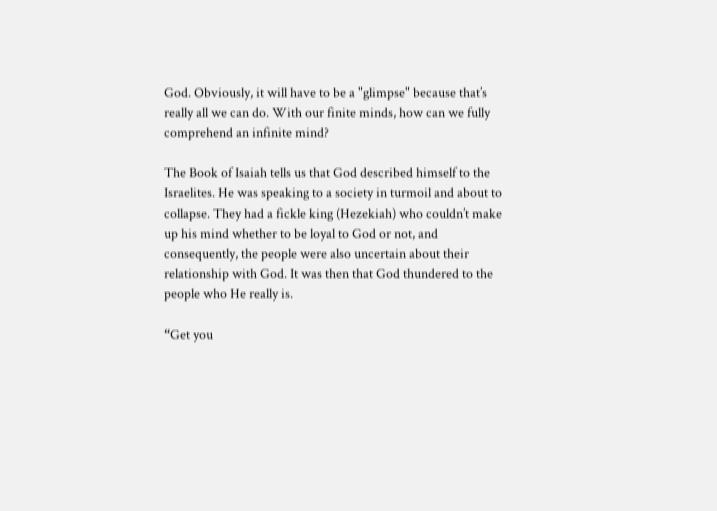God. Obviously, it will have to be a "glimpse" because that’s really all we can do. With our finite minds, how can we fully comprehend an infinite mind?

The Book of Isaiah tells us that God described himself to the Israelites. He was speaking to a society in turmoil and about to collapse. They had a fickle king (Hezekiah) who couldn’t make up his mind whether to be loyal to God or not, and consequently, the people were also uncertain about their relationship with God. It was then that God thundered to the people who He really is.

“Get you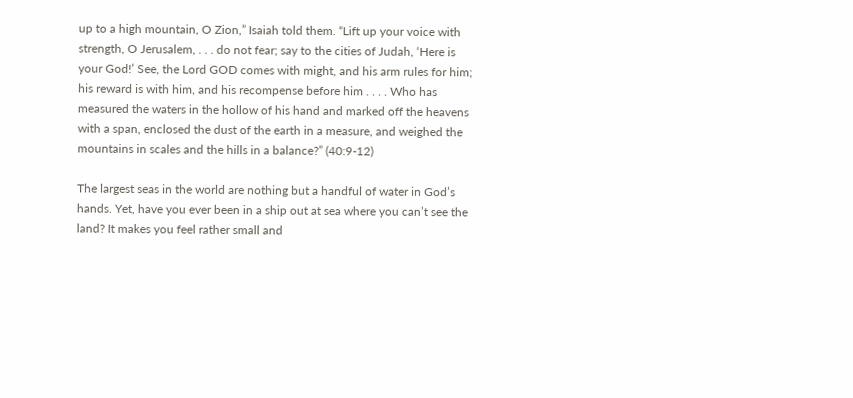up to a high mountain, O Zion,” Isaiah told them. “Lift up your voice with strength, O Jerusalem, . . . do not fear; say to the cities of Judah, ‘Here is your God!’ See, the Lord GOD comes with might, and his arm rules for him; his reward is with him, and his recompense before him . . . . Who has measured the waters in the hollow of his hand and marked off the heavens with a span, enclosed the dust of the earth in a measure, and weighed the mountains in scales and the hills in a balance?” (40:9-12)

The largest seas in the world are nothing but a handful of water in God’s hands. Yet, have you ever been in a ship out at sea where you can’t see the land? It makes you feel rather small and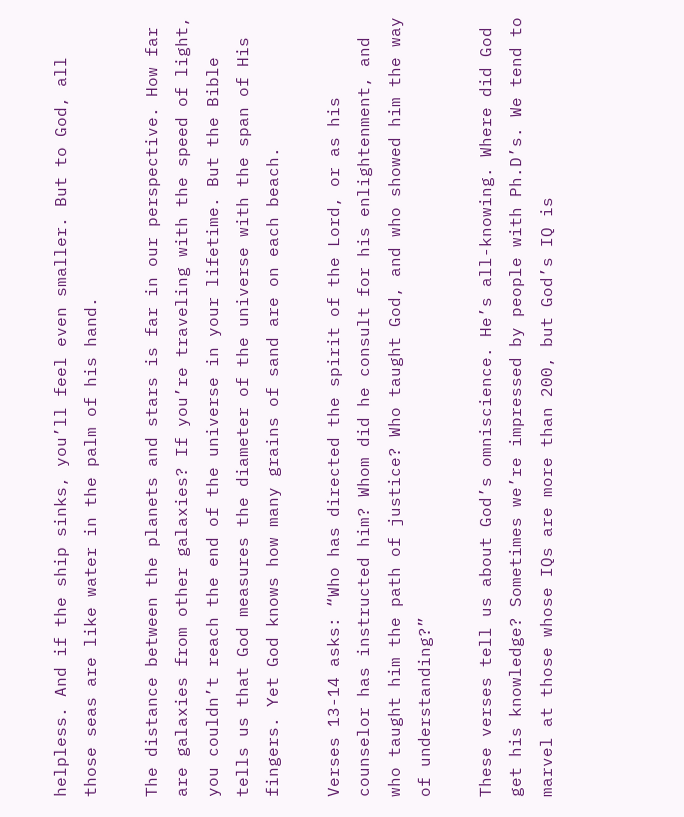helpless. And if the ship sinks, you’ll feel even smaller. But to God, all those seas are like water in the palm of his hand.

The distance between the planets and stars is far in our perspective. How far are galaxies from other galaxies? If you’re traveling with the speed of light, you couldn’t reach the end of the universe in your lifetime. But the Bible tells us that God measures the diameter of the universe with the span of His fingers. Yet God knows how many grains of sand are on each beach.

Verses 13-14 asks: “Who has directed the spirit of the Lord, or as his counselor has instructed him? Whom did he consult for his enlightenment, and who taught him the path of justice? Who taught God, and who showed him the way of understanding?”

These verses tell us about God’s omniscience. He’s all-knowing. Where did God get his knowledge? Sometimes we’re impressed by people with Ph.D’s. We tend to marvel at those whose IQs are more than 200, but God’s IQ is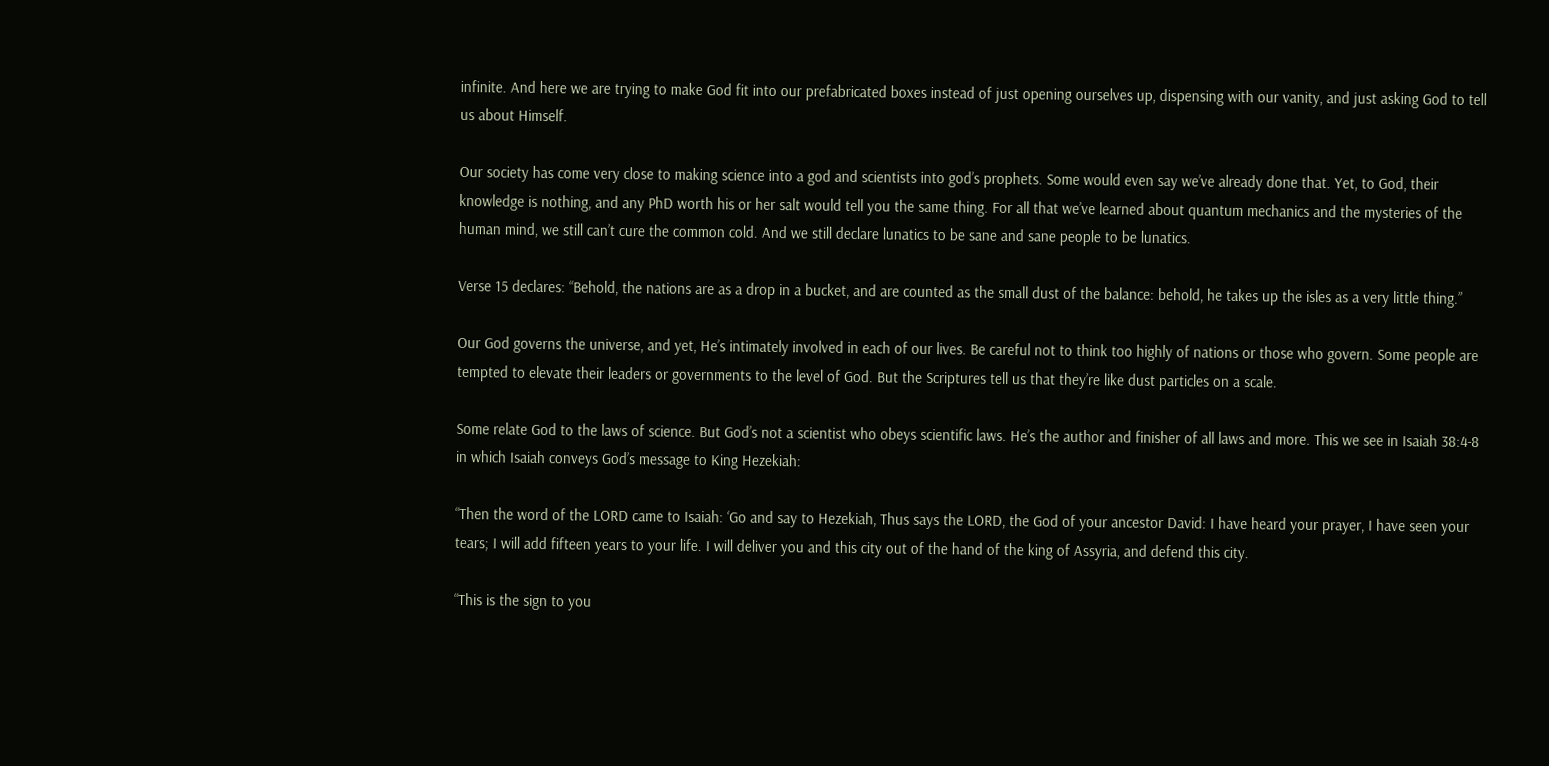infinite. And here we are trying to make God fit into our prefabricated boxes instead of just opening ourselves up, dispensing with our vanity, and just asking God to tell us about Himself.

Our society has come very close to making science into a god and scientists into god’s prophets. Some would even say we’ve already done that. Yet, to God, their knowledge is nothing, and any PhD worth his or her salt would tell you the same thing. For all that we’ve learned about quantum mechanics and the mysteries of the human mind, we still can’t cure the common cold. And we still declare lunatics to be sane and sane people to be lunatics.

Verse 15 declares: “Behold, the nations are as a drop in a bucket, and are counted as the small dust of the balance: behold, he takes up the isles as a very little thing.”

Our God governs the universe, and yet, He’s intimately involved in each of our lives. Be careful not to think too highly of nations or those who govern. Some people are tempted to elevate their leaders or governments to the level of God. But the Scriptures tell us that they’re like dust particles on a scale.

Some relate God to the laws of science. But God’s not a scientist who obeys scientific laws. He’s the author and finisher of all laws and more. This we see in Isaiah 38:4-8 in which Isaiah conveys God’s message to King Hezekiah:

“Then the word of the LORD came to Isaiah: ‘Go and say to Hezekiah, Thus says the LORD, the God of your ancestor David: I have heard your prayer, I have seen your tears; I will add fifteen years to your life. I will deliver you and this city out of the hand of the king of Assyria, and defend this city.

“This is the sign to you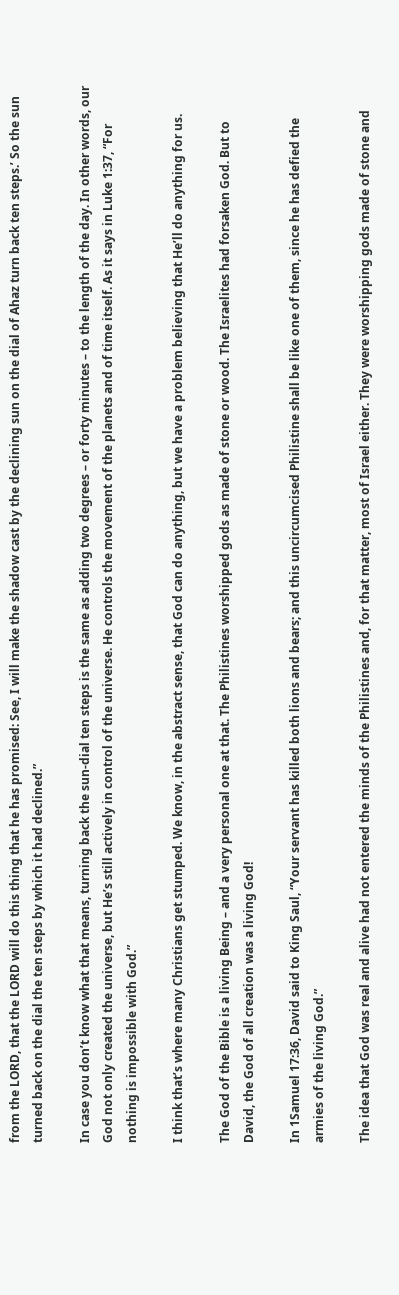from the LORD, that the LORD will do this thing that he has promised: See, I will make the shadow cast by the declining sun on the dial of Ahaz turn back ten steps.’ So the sun turned back on the dial the ten steps by which it had declined.”

In case you don’t know what that means, turning back the sun-dial ten steps is the same as adding two degrees – or forty minutes – to the length of the day. In other words, our God not only created the universe, but He’s still actively in control of the universe. He controls the movement of the planets and of time itself. As it says in Luke 1:37, “For nothing is impossible with God.”

I think that’s where many Christians get stumped. We know, in the abstract sense, that God can do anything, but we have a problem believing that He’ll do anything for us.

The God of the Bible is a living Being – and a very personal one at that. The Philistines worshipped gods as made of stone or wood. The Israelites had forsaken God. But to David, the God of all creation was a living God!

In 1Samuel 17:36, David said to King Saul, “Your servant has killed both lions and bears; and this uncircumcised Philistine shall be like one of them, since he has defied the armies of the living God.”

The idea that God was real and alive had not entered the minds of the Philistines and, for that matter, most of Israel either. They were worshipping gods made of stone and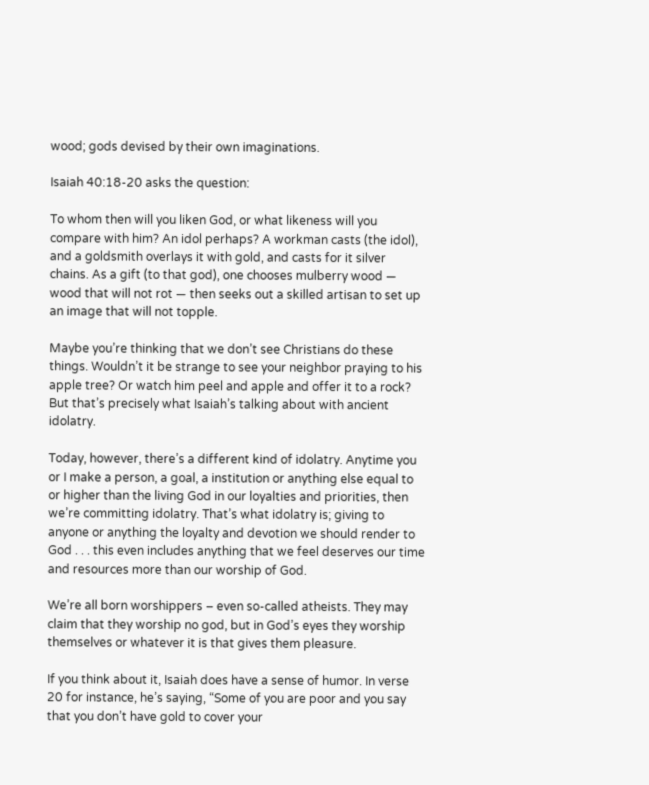wood; gods devised by their own imaginations.

Isaiah 40:18-20 asks the question:

To whom then will you liken God, or what likeness will you compare with him? An idol perhaps? A workman casts (the idol), and a goldsmith overlays it with gold, and casts for it silver chains. As a gift (to that god), one chooses mulberry wood — wood that will not rot — then seeks out a skilled artisan to set up an image that will not topple.

Maybe you’re thinking that we don’t see Christians do these things. Wouldn’t it be strange to see your neighbor praying to his apple tree? Or watch him peel and apple and offer it to a rock? But that’s precisely what Isaiah’s talking about with ancient idolatry.

Today, however, there’s a different kind of idolatry. Anytime you or I make a person, a goal, a institution or anything else equal to or higher than the living God in our loyalties and priorities, then we’re committing idolatry. That’s what idolatry is; giving to anyone or anything the loyalty and devotion we should render to God . . . this even includes anything that we feel deserves our time and resources more than our worship of God.

We’re all born worshippers – even so-called atheists. They may claim that they worship no god, but in God’s eyes they worship themselves or whatever it is that gives them pleasure.

If you think about it, Isaiah does have a sense of humor. In verse 20 for instance, he’s saying, “Some of you are poor and you say that you don’t have gold to cover your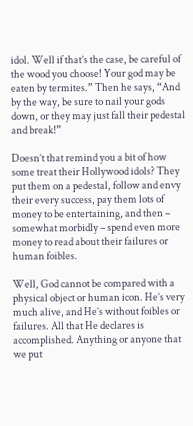idol. Well if that’s the case, be careful of the wood you choose! Your god may be eaten by termites.” Then he says, “And by the way, be sure to nail your gods down, or they may just fall their pedestal and break!”

Doesn’t that remind you a bit of how some treat their Hollywood idols? They put them on a pedestal, follow and envy their every success, pay them lots of money to be entertaining, and then – somewhat morbidly – spend even more money to read about their failures or human foibles.

Well, God cannot be compared with a physical object or human icon. He’s very much alive, and He’s without foibles or failures. All that He declares is accomplished. Anything or anyone that we put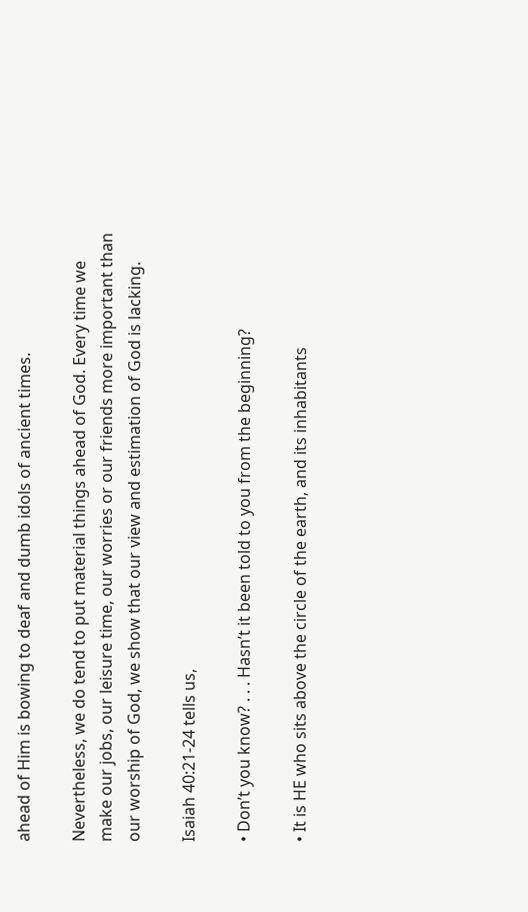ahead of Him is bowing to deaf and dumb idols of ancient times.

Nevertheless, we do tend to put material things ahead of God. Every time we make our jobs, our leisure time, our worries or our friends more important than our worship of God, we show that our view and estimation of God is lacking.

Isaiah 40:21-24 tells us,

• Don’t you know? . . . Hasn’t it been told to you from the beginning?

• It is HE who sits above the circle of the earth, and its inhabitants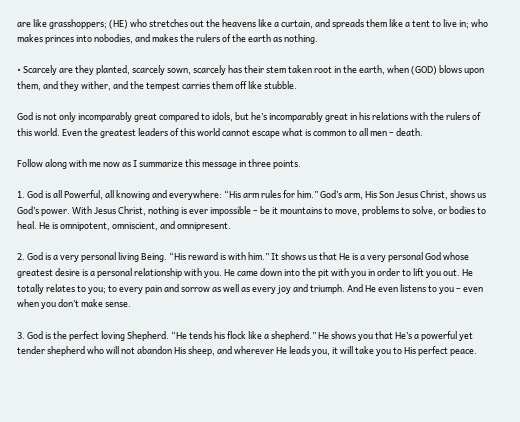are like grasshoppers; (HE) who stretches out the heavens like a curtain, and spreads them like a tent to live in; who makes princes into nobodies, and makes the rulers of the earth as nothing.

• Scarcely are they planted, scarcely sown, scarcely has their stem taken root in the earth, when (GOD) blows upon them, and they wither, and the tempest carries them off like stubble.

God is not only incomparably great compared to idols, but he’s incomparably great in his relations with the rulers of this world. Even the greatest leaders of this world cannot escape what is common to all men – death.

Follow along with me now as I summarize this message in three points.

1. God is all Powerful, all knowing and everywhere: “His arm rules for him.” God’s arm, His Son Jesus Christ, shows us God’s power. With Jesus Christ, nothing is ever impossible – be it mountains to move, problems to solve, or bodies to heal. He is omnipotent, omniscient, and omnipresent.

2. God is a very personal living Being. “His reward is with him.” It shows us that He is a very personal God whose greatest desire is a personal relationship with you. He came down into the pit with you in order to lift you out. He totally relates to you; to every pain and sorrow as well as every joy and triumph. And He even listens to you – even when you don’t make sense.

3. God is the perfect loving Shepherd. “He tends his flock like a shepherd.” He shows you that He’s a powerful yet tender shepherd who will not abandon His sheep, and wherever He leads you, it will take you to His perfect peace.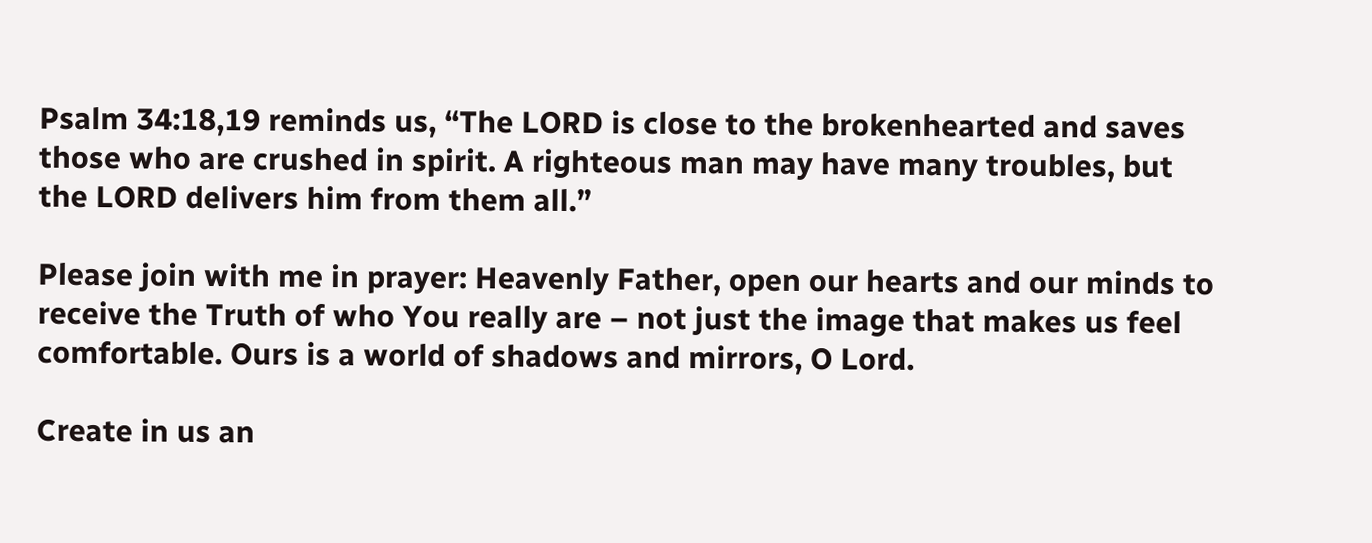Psalm 34:18,19 reminds us, “The LORD is close to the brokenhearted and saves those who are crushed in spirit. A righteous man may have many troubles, but the LORD delivers him from them all.”

Please join with me in prayer: Heavenly Father, open our hearts and our minds to receive the Truth of who You really are – not just the image that makes us feel comfortable. Ours is a world of shadows and mirrors, O Lord.

Create in us an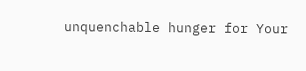unquenchable hunger for Your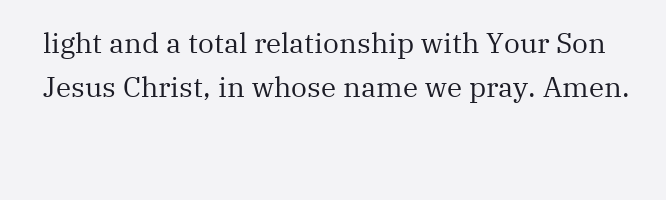light and a total relationship with Your Son Jesus Christ, in whose name we pray. Amen.